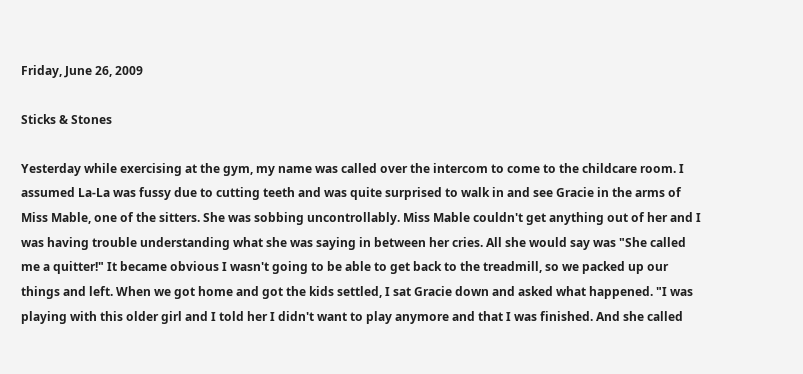Friday, June 26, 2009

Sticks & Stones

Yesterday while exercising at the gym, my name was called over the intercom to come to the childcare room. I assumed La-La was fussy due to cutting teeth and was quite surprised to walk in and see Gracie in the arms of Miss Mable, one of the sitters. She was sobbing uncontrollably. Miss Mable couldn't get anything out of her and I was having trouble understanding what she was saying in between her cries. All she would say was "She called me a quitter!" It became obvious I wasn't going to be able to get back to the treadmill, so we packed up our things and left. When we got home and got the kids settled, I sat Gracie down and asked what happened. "I was playing with this older girl and I told her I didn't want to play anymore and that I was finished. And she called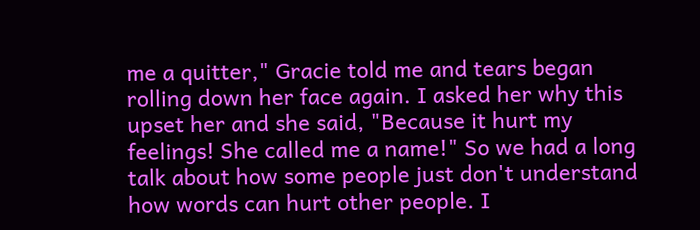me a quitter," Gracie told me and tears began rolling down her face again. I asked her why this upset her and she said, "Because it hurt my feelings! She called me a name!" So we had a long talk about how some people just don't understand how words can hurt other people. I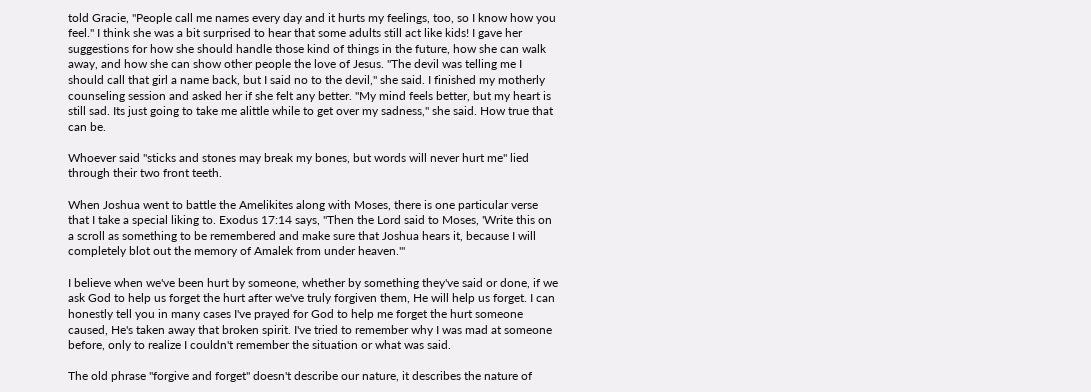told Gracie, "People call me names every day and it hurts my feelings, too, so I know how you feel." I think she was a bit surprised to hear that some adults still act like kids! I gave her suggestions for how she should handle those kind of things in the future, how she can walk away, and how she can show other people the love of Jesus. "The devil was telling me I should call that girl a name back, but I said no to the devil," she said. I finished my motherly counseling session and asked her if she felt any better. "My mind feels better, but my heart is still sad. Its just going to take me alittle while to get over my sadness," she said. How true that can be.

Whoever said "sticks and stones may break my bones, but words will never hurt me" lied through their two front teeth.

When Joshua went to battle the Amelikites along with Moses, there is one particular verse that I take a special liking to. Exodus 17:14 says, "Then the Lord said to Moses, 'Write this on a scroll as something to be remembered and make sure that Joshua hears it, because I will completely blot out the memory of Amalek from under heaven.'"

I believe when we've been hurt by someone, whether by something they've said or done, if we ask God to help us forget the hurt after we've truly forgiven them, He will help us forget. I can honestly tell you in many cases I've prayed for God to help me forget the hurt someone caused, He's taken away that broken spirit. I've tried to remember why I was mad at someone before, only to realize I couldn't remember the situation or what was said.

The old phrase "forgive and forget" doesn't describe our nature, it describes the nature of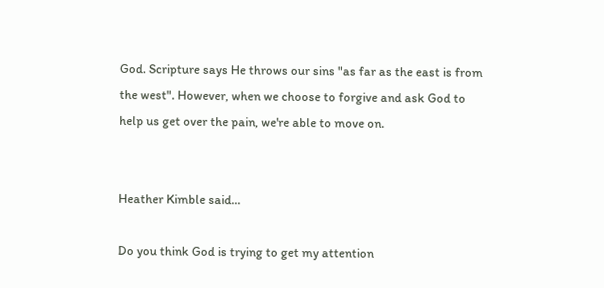God. Scripture says He throws our sins "as far as the east is from the west". However, when we choose to forgive and ask God to help us get over the pain, we're able to move on.


Heather Kimble said...

Do you think God is trying to get my attention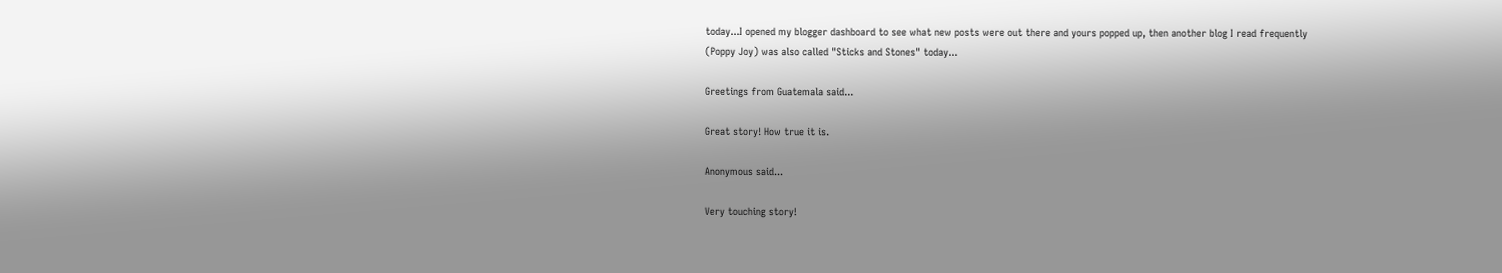today...I opened my blogger dashboard to see what new posts were out there and yours popped up, then another blog I read frequently (Poppy Joy) was also called "Sticks and Stones" today...

Greetings from Guatemala said...

Great story! How true it is.

Anonymous said...

Very touching story!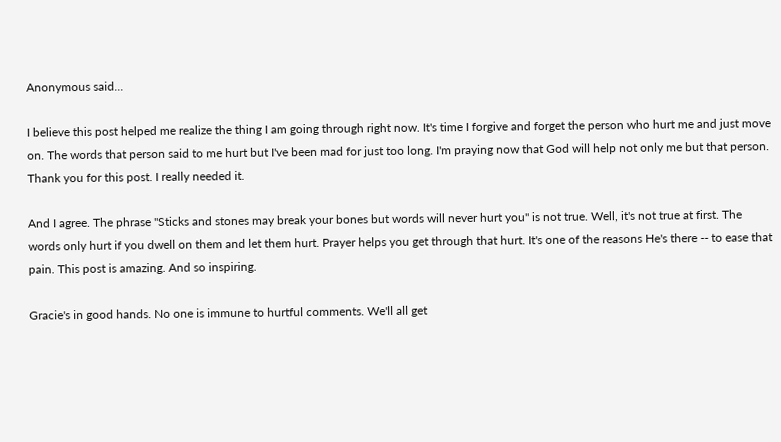Anonymous said...

I believe this post helped me realize the thing I am going through right now. It's time I forgive and forget the person who hurt me and just move on. The words that person said to me hurt but I've been mad for just too long. I'm praying now that God will help not only me but that person. Thank you for this post. I really needed it.

And I agree. The phrase "Sticks and stones may break your bones but words will never hurt you" is not true. Well, it's not true at first. The words only hurt if you dwell on them and let them hurt. Prayer helps you get through that hurt. It's one of the reasons He's there -- to ease that pain. This post is amazing. And so inspiring.

Gracie's in good hands. No one is immune to hurtful comments. We'll all get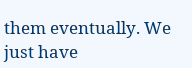them eventually. We just have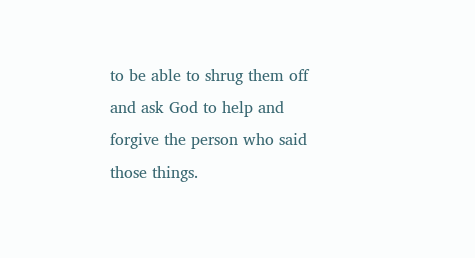to be able to shrug them off and ask God to help and forgive the person who said those things.